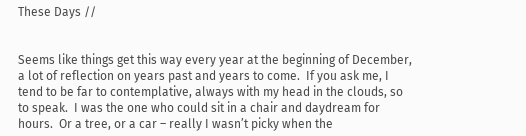These Days //


Seems like things get this way every year at the beginning of December, a lot of reflection on years past and years to come.  If you ask me, I tend to be far to contemplative, always with my head in the clouds, so to speak.  I was the one who could sit in a chair and daydream for hours.  Or a tree, or a car – really I wasn’t picky when the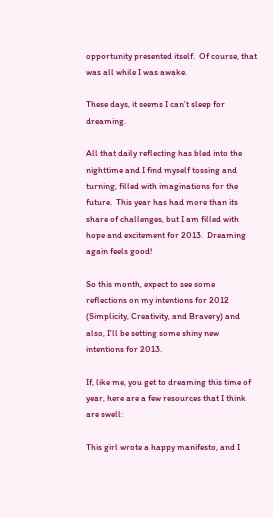opportunity presented itself.  Of course, that was all while I was awake.

These days, it seems I can’t sleep for dreaming.

All that daily reflecting has bled into the nighttime and I find myself tossing and turning, filled with imaginations for the future.  This year has had more than its share of challenges, but I am filled with hope and excitement for 2013.  Dreaming again feels good!

So this month, expect to see some reflections on my intentions for 2012 (Simplicity, Creativity, and Bravery) and also, I’ll be setting some shiny new intentions for 2013.

If, like me, you get to dreaming this time of year, here are a few resources that I think are swell:

This girl wrote a happy manifesto, and I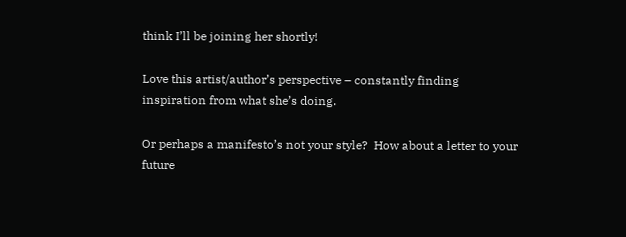think I’ll be joining her shortly!

Love this artist/author’s perspective – constantly finding inspiration from what she’s doing.

Or perhaps a manifesto’s not your style?  How about a letter to your future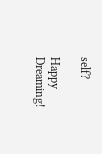self?

Happy Dreaming!